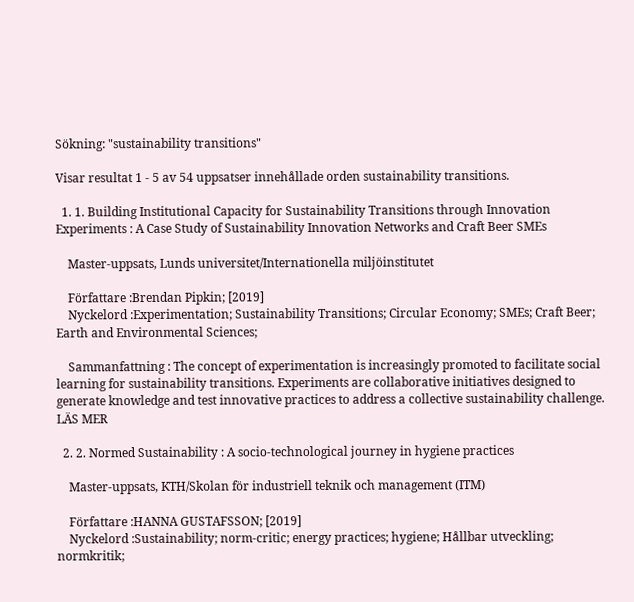Sökning: "sustainability transitions"

Visar resultat 1 - 5 av 54 uppsatser innehållade orden sustainability transitions.

  1. 1. Building Institutional Capacity for Sustainability Transitions through Innovation Experiments : A Case Study of Sustainability Innovation Networks and Craft Beer SMEs

    Master-uppsats, Lunds universitet/Internationella miljöinstitutet

    Författare :Brendan Pipkin; [2019]
    Nyckelord :Experimentation; Sustainability Transitions; Circular Economy; SMEs; Craft Beer; Earth and Environmental Sciences;

    Sammanfattning : The concept of experimentation is increasingly promoted to facilitate social learning for sustainability transitions. Experiments are collaborative initiatives designed to generate knowledge and test innovative practices to address a collective sustainability challenge. LÄS MER

  2. 2. Normed Sustainability : A socio-technological journey in hygiene practices

    Master-uppsats, KTH/Skolan för industriell teknik och management (ITM)

    Författare :HANNA GUSTAFSSON; [2019]
    Nyckelord :Sustainability; norm-critic; energy practices; hygiene; Hållbar utveckling; normkritik;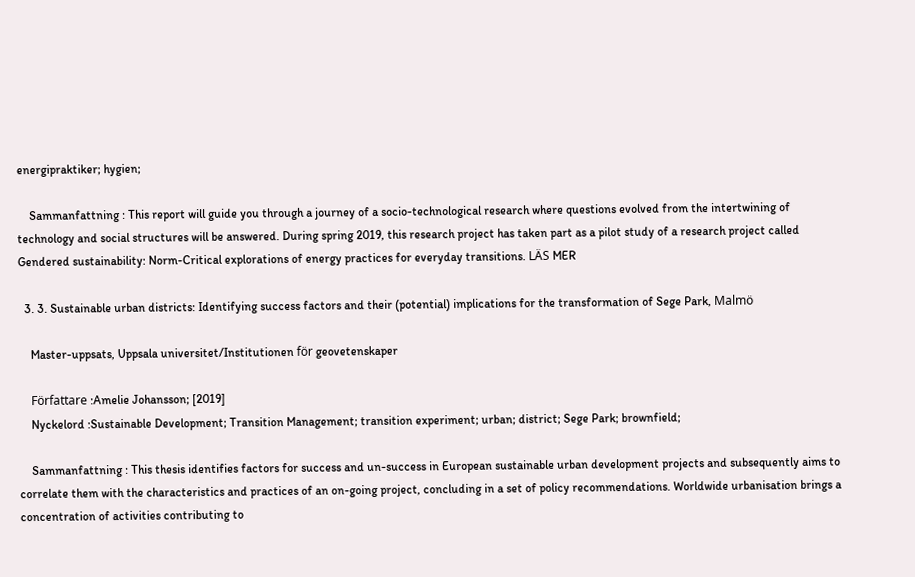energipraktiker; hygien;

    Sammanfattning : This report will guide you through a journey of a socio-technological research where questions evolved from the intertwining of technology and social structures will be answered. During spring 2019, this research project has taken part as a pilot study of a research project called Gendered sustainability: Norm-Critical explorations of energy practices for everyday transitions. LÄS MER

  3. 3. Sustainable urban districts: Identifying success factors and their (potential) implications for the transformation of Sege Park, Malmö

    Master-uppsats, Uppsala universitet/Institutionen för geovetenskaper

    Författare :Amelie Johansson; [2019]
    Nyckelord :Sustainable Development; Transition Management; transition experiment; urban; district; Sege Park; brownfield;

    Sammanfattning : This thesis identifies factors for success and un-success in European sustainable urban development projects and subsequently aims to correlate them with the characteristics and practices of an on-going project, concluding in a set of policy recommendations. Worldwide urbanisation brings a concentration of activities contributing to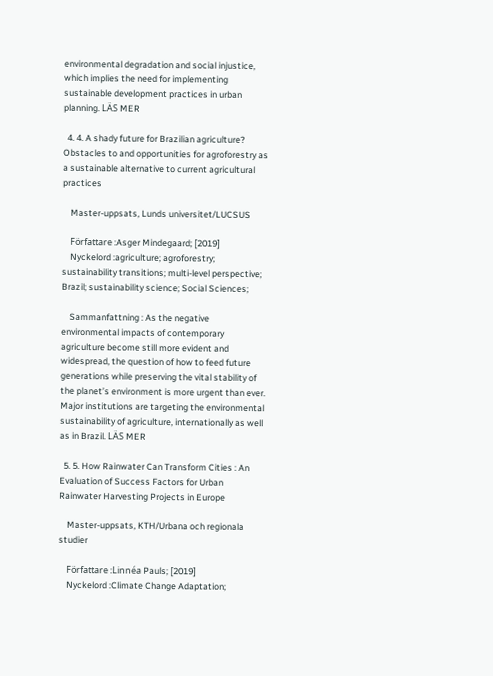environmental degradation and social injustice, which implies the need for implementing sustainable development practices in urban planning. LÄS MER

  4. 4. A shady future for Brazilian agriculture? Obstacles to and opportunities for agroforestry as a sustainable alternative to current agricultural practices

    Master-uppsats, Lunds universitet/LUCSUS

    Författare :Asger Mindegaard; [2019]
    Nyckelord :agriculture; agroforestry; sustainability transitions; multi-level perspective; Brazil; sustainability science; Social Sciences;

    Sammanfattning : As the negative environmental impacts of contemporary agriculture become still more evident and widespread, the question of how to feed future generations while preserving the vital stability of the planet’s environment is more urgent than ever. Major institutions are targeting the environmental sustainability of agriculture, internationally as well as in Brazil. LÄS MER

  5. 5. How Rainwater Can Transform Cities : An Evaluation of Success Factors for Urban Rainwater Harvesting Projects in Europe

    Master-uppsats, KTH/Urbana och regionala studier

    Författare :Linnéa Pauls; [2019]
    Nyckelord :Climate Change Adaptation;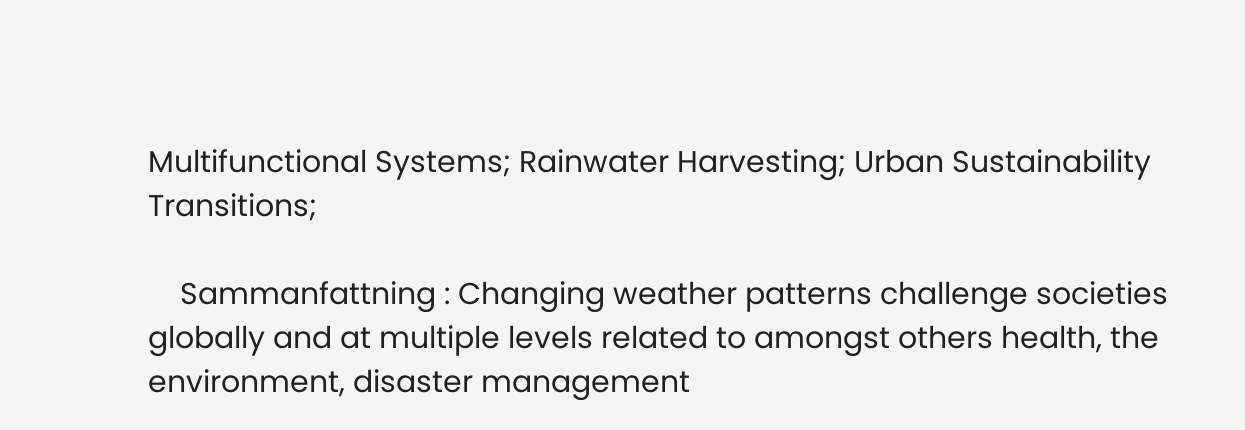Multifunctional Systems; Rainwater Harvesting; Urban Sustainability Transitions;

    Sammanfattning : Changing weather patterns challenge societies globally and at multiple levels related to amongst others health, the environment, disaster management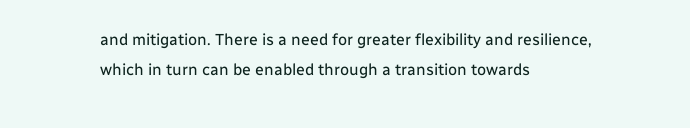and mitigation. There is a need for greater flexibility and resilience, which in turn can be enabled through a transition towards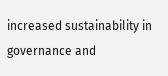increased sustainability in governance and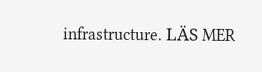infrastructure. LÄS MER